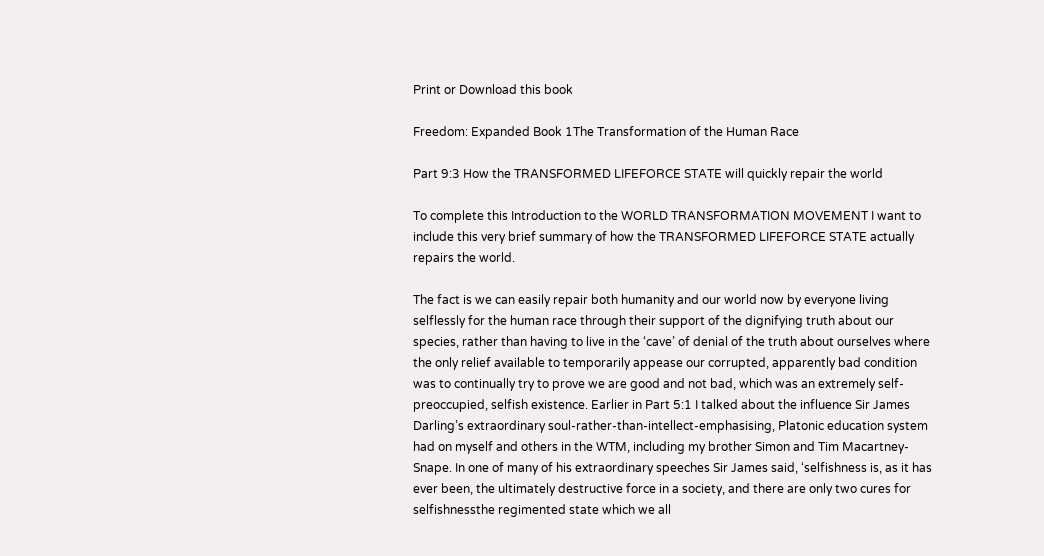Print or Download this book

Freedom: Expanded Book 1The Transformation of the Human Race

Part 9:3 How the TRANSFORMED LIFEFORCE STATE will quickly repair the world

To complete this Introduction to the WORLD TRANSFORMATION MOVEMENT I want to include this very brief summary of how the TRANSFORMED LIFEFORCE STATE actually repairs the world.

The fact is we can easily repair both humanity and our world now by everyone living selflessly for the human race through their support of the dignifying truth about our species, rather than having to live in the ‘cave’ of denial of the truth about ourselves where the only relief available to temporarily appease our corrupted, apparently bad condition was to continually try to prove we are good and not bad, which was an extremely self-preoccupied, selfish existence. Earlier in Part 5:1 I talked about the influence Sir James Darling’s extraordinary soul-rather-than-intellect-emphasising, Platonic education system had on myself and others in the WTM, including my brother Simon and Tim Macartney-Snape. In one of many of his extraordinary speeches Sir James said, ‘selfishness is, as it has ever been, the ultimately destructive force in a society, and there are only two cures for selfishnessthe regimented state which we all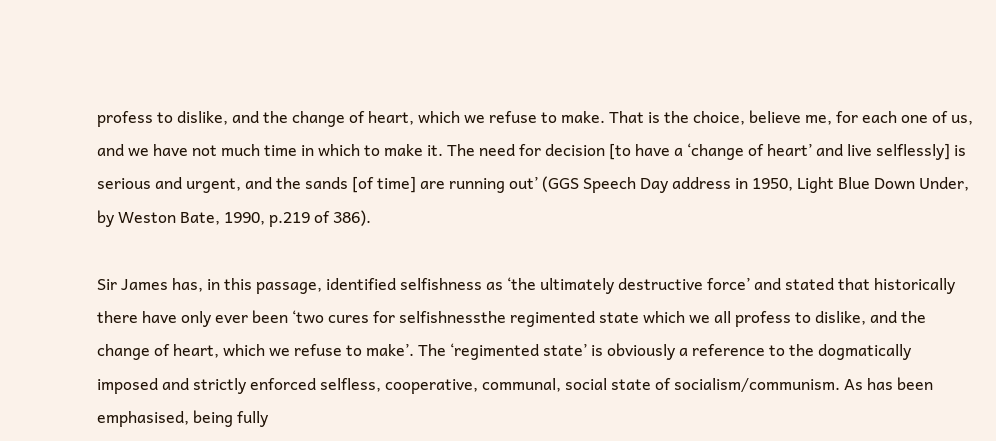profess to dislike, and the change of heart, which we refuse to make. That is the choice, believe me, for each one of us, and we have not much time in which to make it. The need for decision [to have a ‘change of heart’ and live selflessly] is serious and urgent, and the sands [of time] are running out’ (GGS Speech Day address in 1950, Light Blue Down Under, by Weston Bate, 1990, p.219 of 386).

Sir James has, in this passage, identified selfishness as ‘the ultimately destructive force’ and stated that historically there have only ever been ‘two cures for selfishnessthe regimented state which we all profess to dislike, and the change of heart, which we refuse to make’. The ‘regimented state’ is obviously a reference to the dogmatically imposed and strictly enforced selfless, cooperative, communal, social state of socialism/communism. As has been emphasised, being fully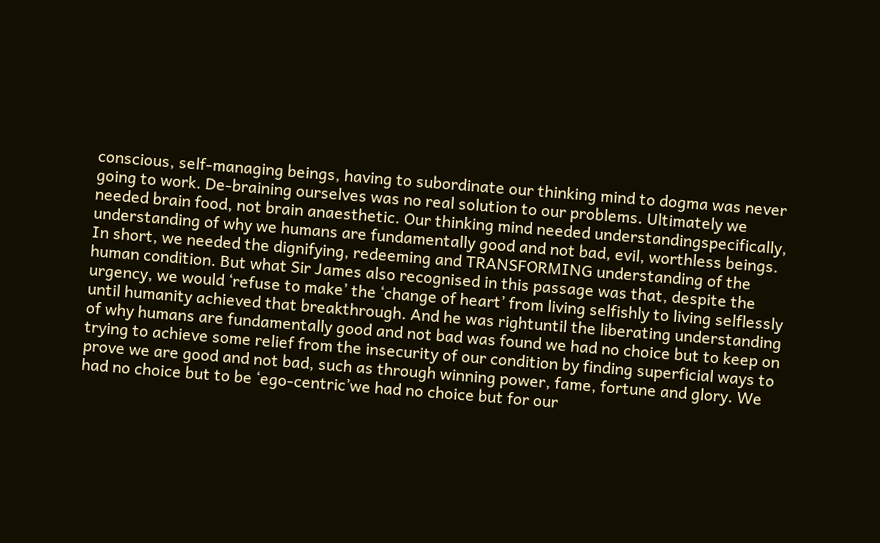conscious, self-managing beings, having to subordinate our thinking mind to dogma was never going to work. De-braining ourselves was no real solution to our problems. Ultimately we needed brain food, not brain anaesthetic. Our thinking mind needed understandingspecifically, understanding of why we humans are fundamentally good and not bad, evil, worthless beings. In short, we needed the dignifying, redeeming and TRANSFORMING understanding of the human condition. But what Sir James also recognised in this passage was that, despite the urgency, we would ‘refuse to make’ the ‘change of heart’ from living selfishly to living selflessly until humanity achieved that breakthrough. And he was rightuntil the liberating understanding of why humans are fundamentally good and not bad was found we had no choice but to keep on trying to achieve some relief from the insecurity of our condition by finding superficial ways to prove we are good and not bad, such as through winning power, fame, fortune and glory. We had no choice but to be ‘ego-centric’we had no choice but for our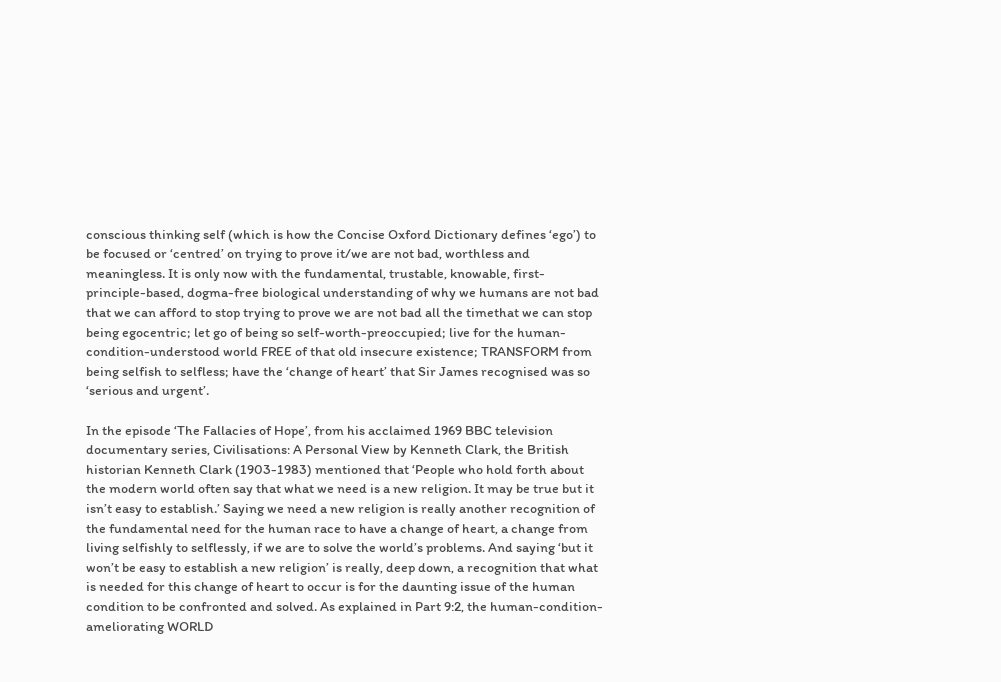conscious thinking self (which is how the Concise Oxford Dictionary defines ‘ego’) to be focused or ‘centred’ on trying to prove it/we are not bad, worthless and meaningless. It is only now with the fundamental, trustable, knowable, first-principle-based, dogma-free biological understanding of why we humans are not bad that we can afford to stop trying to prove we are not bad all the timethat we can stop being egocentric; let go of being so self-worth-preoccupied; live for the human-condition-understood world FREE of that old insecure existence; TRANSFORM from being selfish to selfless; have the ‘change of heart’ that Sir James recognised was so ‘serious and urgent’.

In the episode ‘The Fallacies of Hope’, from his acclaimed 1969 BBC television documentary series, Civilisations: A Personal View by Kenneth Clark, the British historian Kenneth Clark (1903-1983) mentioned that ‘People who hold forth about the modern world often say that what we need is a new religion. It may be true but it isn’t easy to establish.’ Saying we need a new religion is really another recognition of the fundamental need for the human race to have a change of heart, a change from living selfishly to selflessly, if we are to solve the world’s problems. And saying ‘but it won’t be easy to establish a new religion’ is really, deep down, a recognition that what is needed for this change of heart to occur is for the daunting issue of the human condition to be confronted and solved. As explained in Part 9:2, the human-condition-ameliorating WORLD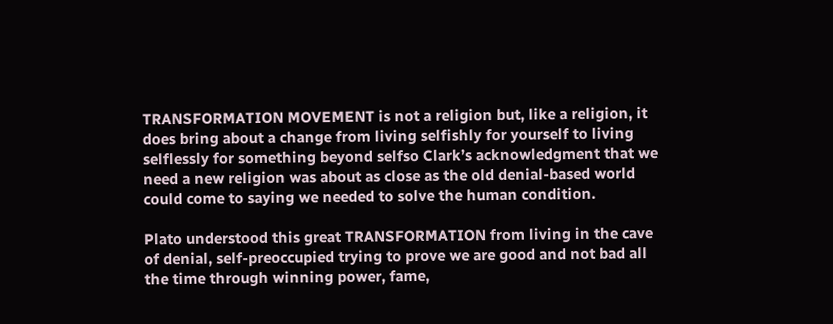TRANSFORMATION MOVEMENT is not a religion but, like a religion, it does bring about a change from living selfishly for yourself to living selflessly for something beyond selfso Clark’s acknowledgment that we need a new religion was about as close as the old denial-based world could come to saying we needed to solve the human condition.

Plato understood this great TRANSFORMATION from living in the cave of denial, self-preoccupied trying to prove we are good and not bad all the time through winning power, fame,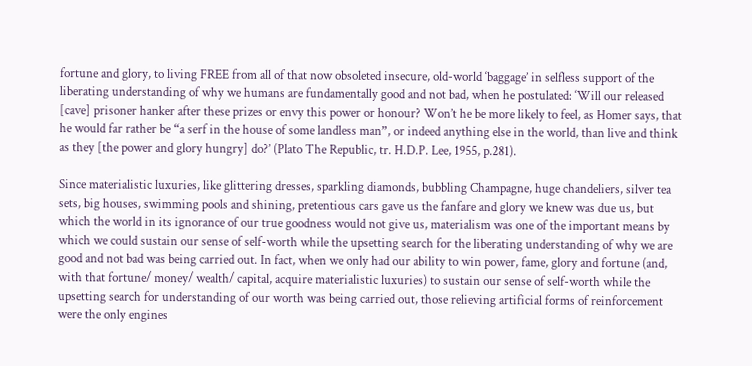fortune and glory, to living FREE from all of that now obsoleted insecure, old-world ‘baggage’ in selfless support of the liberating understanding of why we humans are fundamentally good and not bad, when he postulated: ‘Will our released [cave] prisoner hanker after these prizes or envy this power or honour? Won’t he be more likely to feel, as Homer says, that he would far rather be “a serf in the house of some landless man”, or indeed anything else in the world, than live and think as they [the power and glory hungry] do?’ (Plato The Republic, tr. H.D.P. Lee, 1955, p.281).

Since materialistic luxuries, like glittering dresses, sparkling diamonds, bubbling Champagne, huge chandeliers, silver tea sets, big houses, swimming pools and shining, pretentious cars gave us the fanfare and glory we knew was due us, but which the world in its ignorance of our true goodness would not give us, materialism was one of the important means by which we could sustain our sense of self-worth while the upsetting search for the liberating understanding of why we are good and not bad was being carried out. In fact, when we only had our ability to win power, fame, glory and fortune (and, with that fortune/ money/ wealth/ capital, acquire materialistic luxuries) to sustain our sense of self-worth while the upsetting search for understanding of our worth was being carried out, those relieving artificial forms of reinforcement were the only engines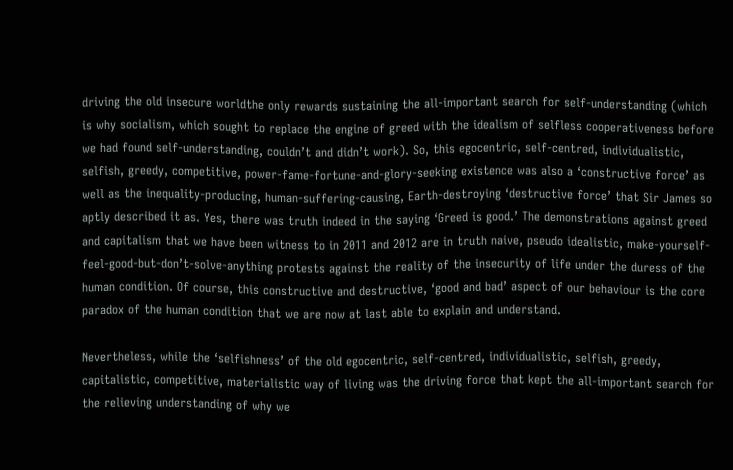driving the old insecure worldthe only rewards sustaining the all-important search for self-understanding (which is why socialism, which sought to replace the engine of greed with the idealism of selfless cooperativeness before we had found self-understanding, couldn’t and didn’t work). So, this egocentric, self-centred, individualistic, selfish, greedy, competitive, power-fame-fortune-and-glory-seeking existence was also a ‘constructive force’ as well as the inequality-producing, human-suffering-causing, Earth-destroying ‘destructive force’ that Sir James so aptly described it as. Yes, there was truth indeed in the saying ‘Greed is good.’ The demonstrations against greed and capitalism that we have been witness to in 2011 and 2012 are in truth naive, pseudo idealistic, make-yourself-feel-good-but-don’t-solve-anything protests against the reality of the insecurity of life under the duress of the human condition. Of course, this constructive and destructive, ‘good and bad’ aspect of our behaviour is the core paradox of the human condition that we are now at last able to explain and understand.

Nevertheless, while the ‘selfishness’ of the old egocentric, self-centred, individualistic, selfish, greedy, capitalistic, competitive, materialistic way of living was the driving force that kept the all-important search for the relieving understanding of why we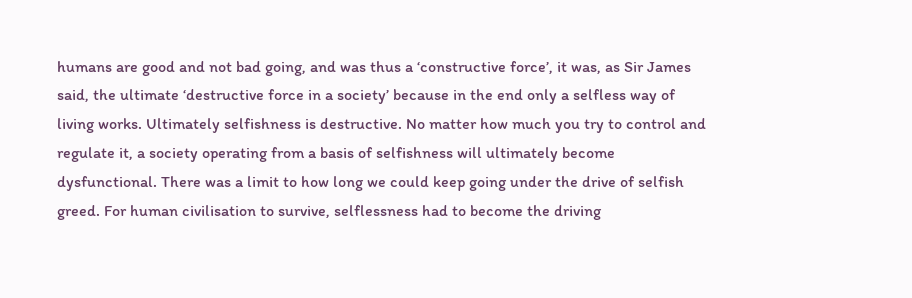humans are good and not bad going, and was thus a ‘constructive force’, it was, as Sir James said, the ultimate ‘destructive force in a society’ because in the end only a selfless way of living works. Ultimately selfishness is destructive. No matter how much you try to control and regulate it, a society operating from a basis of selfishness will ultimately become dysfunctional. There was a limit to how long we could keep going under the drive of selfish greed. For human civilisation to survive, selflessness had to become the driving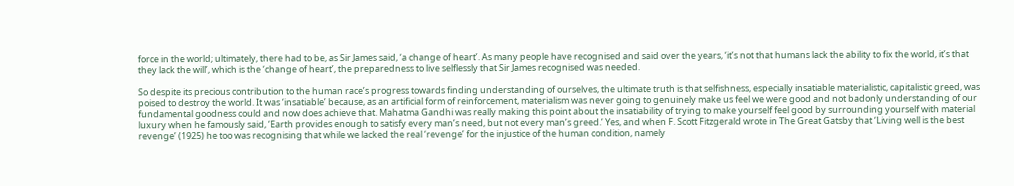force in the world; ultimately, there had to be, as Sir James said, ‘a change of heart’. As many people have recognised and said over the years, ‘it’s not that humans lack the ability to fix the world, it’s that they lack the will’, which is the ‘change of heart’, the preparedness to live selflessly that Sir James recognised was needed.

So despite its precious contribution to the human race’s progress towards finding understanding of ourselves, the ultimate truth is that selfishness, especially insatiable materialistic, capitalistic greed, was poised to destroy the world. It was ‘insatiable’ because, as an artificial form of reinforcement, materialism was never going to genuinely make us feel we were good and not badonly understanding of our fundamental goodness could and now does achieve that. Mahatma Gandhi was really making this point about the insatiability of trying to make yourself feel good by surrounding yourself with material luxury when he famously said, ‘Earth provides enough to satisfy every man’s need, but not every man’s greed.’ Yes, and when F. Scott Fitzgerald wrote in The Great Gatsby that ‘Living well is the best revenge’ (1925) he too was recognising that while we lacked the real ‘revenge’ for the injustice of the human condition, namely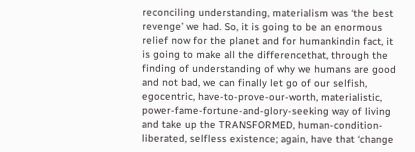reconciling understanding, materialism was ‘the best revenge’ we had. So, it is going to be an enormous relief now for the planet and for humankindin fact, it is going to make all the differencethat, through the finding of understanding of why we humans are good and not bad, we can finally let go of our selfish, egocentric, have-to-prove-our-worth, materialistic, power-fame-fortune-and-glory-seeking way of living and take up the TRANSFORMED, human-condition-liberated, selfless existence; again, have that ‘change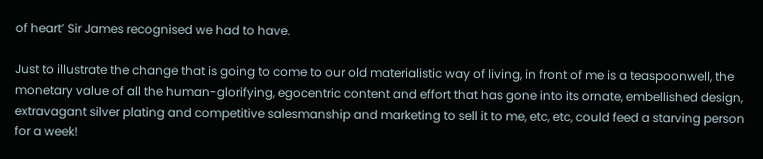of heart’ Sir James recognised we had to have.

Just to illustrate the change that is going to come to our old materialistic way of living, in front of me is a teaspoonwell, the monetary value of all the human-glorifying, egocentric content and effort that has gone into its ornate, embellished design, extravagant silver plating and competitive salesmanship and marketing to sell it to me, etc, etc, could feed a starving person for a week!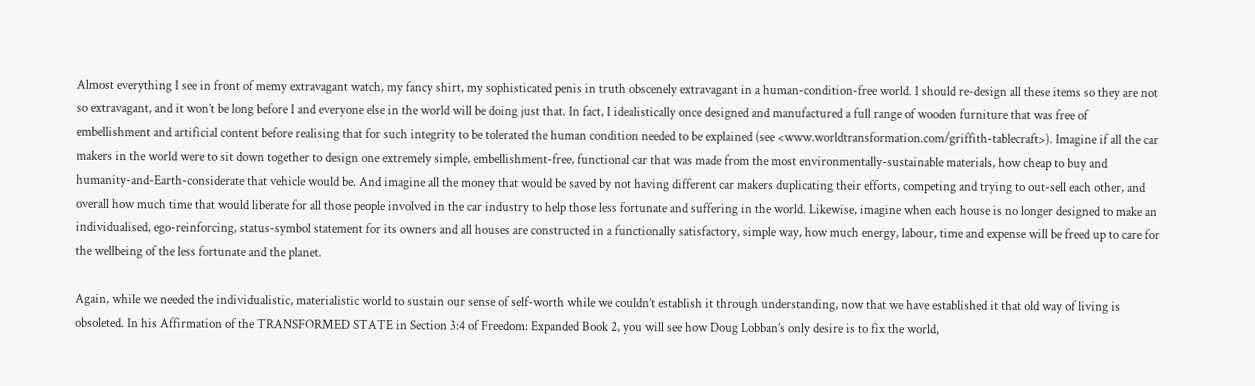Almost everything I see in front of memy extravagant watch, my fancy shirt, my sophisticated penis in truth obscenely extravagant in a human-condition-free world. I should re-design all these items so they are not so extravagant, and it won’t be long before I and everyone else in the world will be doing just that. In fact, I idealistically once designed and manufactured a full range of wooden furniture that was free of embellishment and artificial content before realising that for such integrity to be tolerated the human condition needed to be explained (see <www.worldtransformation.com/griffith-tablecraft>). Imagine if all the car makers in the world were to sit down together to design one extremely simple, embellishment-free, functional car that was made from the most environmentally-sustainable materials, how cheap to buy and humanity-and-Earth-considerate that vehicle would be. And imagine all the money that would be saved by not having different car makers duplicating their efforts, competing and trying to out-sell each other, and overall how much time that would liberate for all those people involved in the car industry to help those less fortunate and suffering in the world. Likewise, imagine when each house is no longer designed to make an individualised, ego-reinforcing, status-symbol statement for its owners and all houses are constructed in a functionally satisfactory, simple way, how much energy, labour, time and expense will be freed up to care for the wellbeing of the less fortunate and the planet.

Again, while we needed the individualistic, materialistic world to sustain our sense of self-worth while we couldn’t establish it through understanding, now that we have established it that old way of living is obsoleted. In his Affirmation of the TRANSFORMED STATE in Section 3:4 of Freedom: Expanded Book 2, you will see how Doug Lobban’s only desire is to fix the world,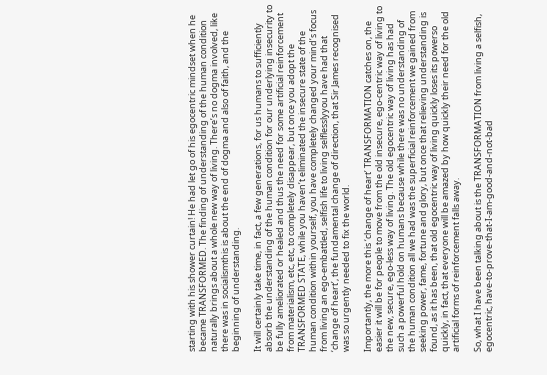starting with his shower curtain! He had let go of his egocentric mindset when he became TRANSFORMED. The finding of understanding of the human condition naturally brings about a whole new way of living. There’s no dogma involved, like there was in socialismthis is about the end of dogma and also of faith, and the beginning of understanding.

It will certainly take time, in fact, a few generations, for us humans to sufficiently absorb the understanding of the human condition for our underlying insecurity to be fully ameliorated or healed and thus the need for some artificial reinforcement from materialism, etc, etc, to completely disappear, but once you adopt the TRANSFORMED STATE, while you haven’t eliminated the insecure state of the human condition within yourself, you have completely changed your mind’s focus from living an ego-embattled, selfish life to living selflesslyyou have had that ‘change of heart’, the fundamental change of direction, that Sir James recognised was so urgently needed to fix the world.

Importantly, the more this ‘change of heart’ TRANSFORMATION catches on, the easier it will be for people to move from the old insecure, ego-centric way of living to the new, secure, ego-less way of living. The old egocentric way of living has had such a powerful hold on humans because while there was no understanding of the human condition all we had was the superficial reinforcement we gained from seeking power, fame, fortune and glory, but once that relieving understanding is found, as it has been, that old egocentric way of living quickly loses its powerso quickly, in fact, that everyone will be amazed by how quickly their need for the old artificial forms of reinforcement falls away.

So, what I have been talking about is the TRANSFORMATION from living a selfish, egocentric, have-to-prove-that-I-am-good-and-not-bad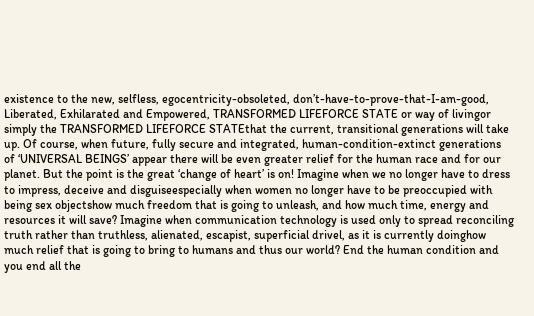existence to the new, selfless, egocentricity-obsoleted, don’t-have-to-prove-that-I-am-good, Liberated, Exhilarated and Empowered, TRANSFORMED LIFEFORCE STATE or way of livingor simply the TRANSFORMED LIFEFORCE STATEthat the current, transitional generations will take up. Of course, when future, fully secure and integrated, human-condition-extinct generations of ‘UNIVERSAL BEINGS’ appear there will be even greater relief for the human race and for our planet. But the point is the great ‘change of heart’ is on! Imagine when we no longer have to dress to impress, deceive and disguiseespecially when women no longer have to be preoccupied with being sex objectshow much freedom that is going to unleash, and how much time, energy and resources it will save? Imagine when communication technology is used only to spread reconciling truth rather than truthless, alienated, escapist, superficial drivel, as it is currently doinghow much relief that is going to bring to humans and thus our world? End the human condition and you end all the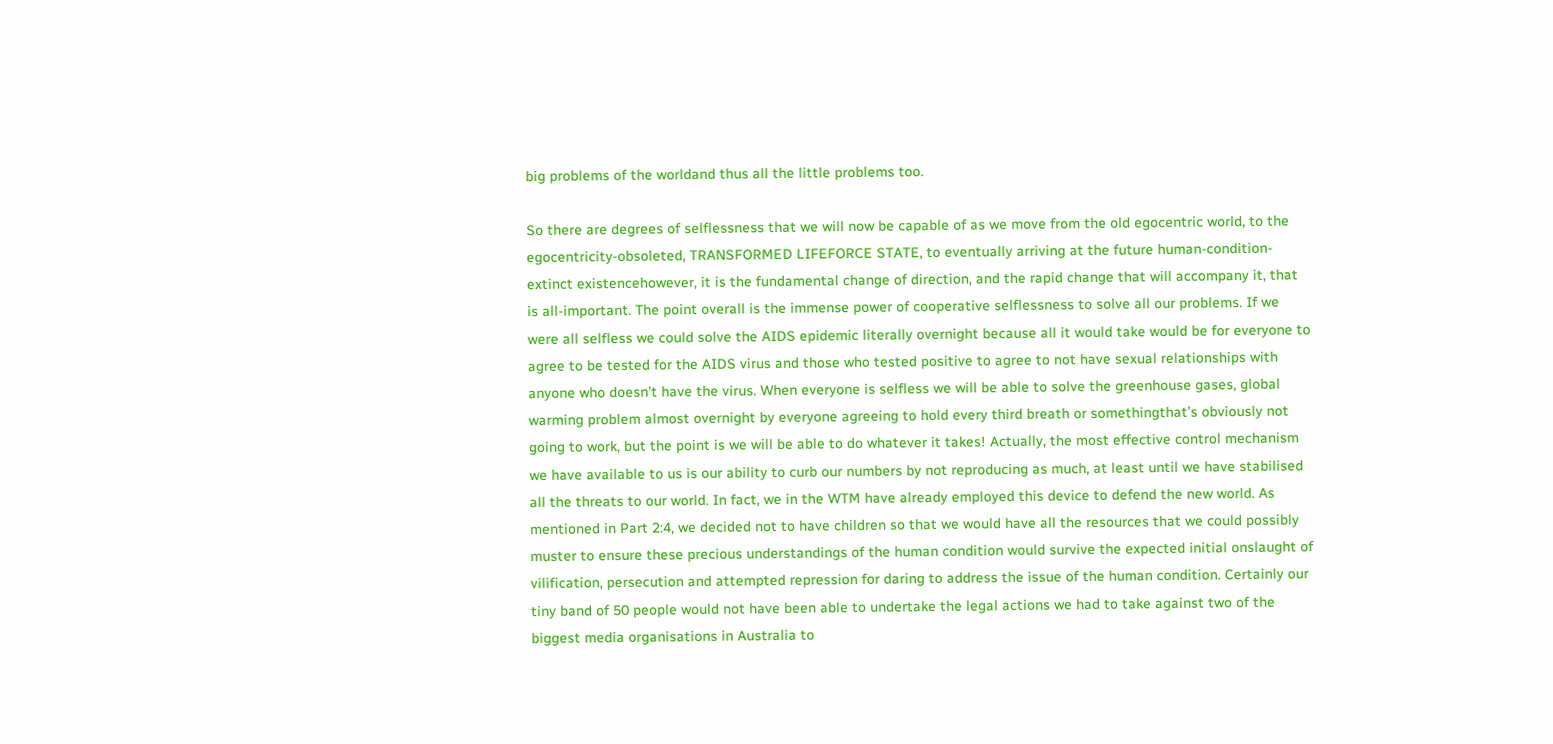big problems of the worldand thus all the little problems too.

So there are degrees of selflessness that we will now be capable of as we move from the old egocentric world, to the egocentricity-obsoleted, TRANSFORMED LIFEFORCE STATE, to eventually arriving at the future human-condition-extinct existencehowever, it is the fundamental change of direction, and the rapid change that will accompany it, that is all-important. The point overall is the immense power of cooperative selflessness to solve all our problems. If we were all selfless we could solve the AIDS epidemic literally overnight because all it would take would be for everyone to agree to be tested for the AIDS virus and those who tested positive to agree to not have sexual relationships with anyone who doesn’t have the virus. When everyone is selfless we will be able to solve the greenhouse gases, global warming problem almost overnight by everyone agreeing to hold every third breath or somethingthat’s obviously not going to work, but the point is we will be able to do whatever it takes! Actually, the most effective control mechanism we have available to us is our ability to curb our numbers by not reproducing as much, at least until we have stabilised all the threats to our world. In fact, we in the WTM have already employed this device to defend the new world. As mentioned in Part 2:4, we decided not to have children so that we would have all the resources that we could possibly muster to ensure these precious understandings of the human condition would survive the expected initial onslaught of vilification, persecution and attempted repression for daring to address the issue of the human condition. Certainly our tiny band of 50 people would not have been able to undertake the legal actions we had to take against two of the biggest media organisations in Australia to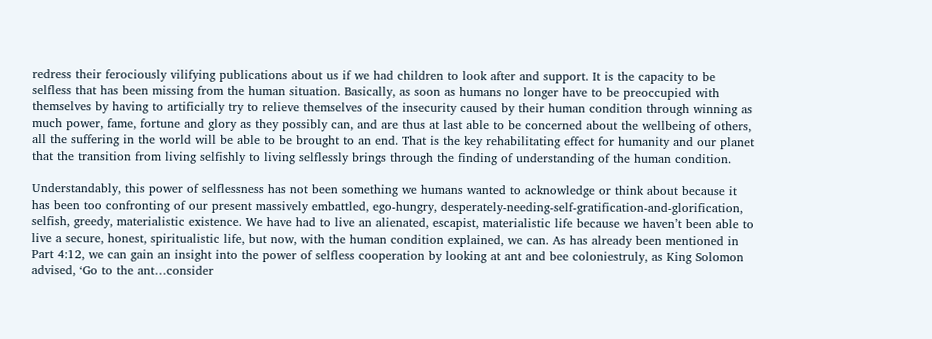redress their ferociously vilifying publications about us if we had children to look after and support. It is the capacity to be selfless that has been missing from the human situation. Basically, as soon as humans no longer have to be preoccupied with themselves by having to artificially try to relieve themselves of the insecurity caused by their human condition through winning as much power, fame, fortune and glory as they possibly can, and are thus at last able to be concerned about the wellbeing of others, all the suffering in the world will be able to be brought to an end. That is the key rehabilitating effect for humanity and our planet that the transition from living selfishly to living selflessly brings through the finding of understanding of the human condition.

Understandably, this power of selflessness has not been something we humans wanted to acknowledge or think about because it has been too confronting of our present massively embattled, ego-hungry, desperately-needing-self-gratification-and-glorification, selfish, greedy, materialistic existence. We have had to live an alienated, escapist, materialistic life because we haven’t been able to live a secure, honest, spiritualistic life, but now, with the human condition explained, we can. As has already been mentioned in Part 4:12, we can gain an insight into the power of selfless cooperation by looking at ant and bee coloniestruly, as King Solomon advised, ‘Go to the ant…consider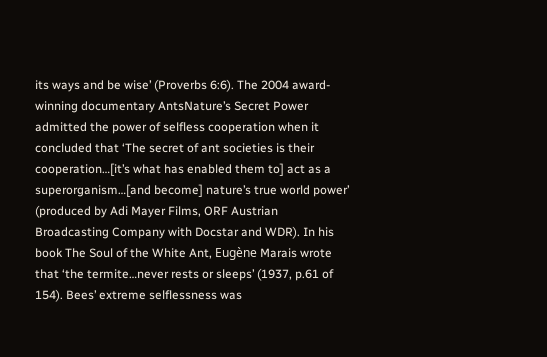its ways and be wise’ (Proverbs 6:6). The 2004 award-winning documentary AntsNature’s Secret Power admitted the power of selfless cooperation when it concluded that ‘The secret of ant societies is their cooperation…[it’s what has enabled them to] act as a superorganism…[and become] nature’s true world power’ (produced by Adi Mayer Films, ORF Austrian Broadcasting Company with Docstar and WDR). In his book The Soul of the White Ant, Eugène Marais wrote that ‘the termite…never rests or sleeps’ (1937, p.61 of 154). Bees’ extreme selflessness was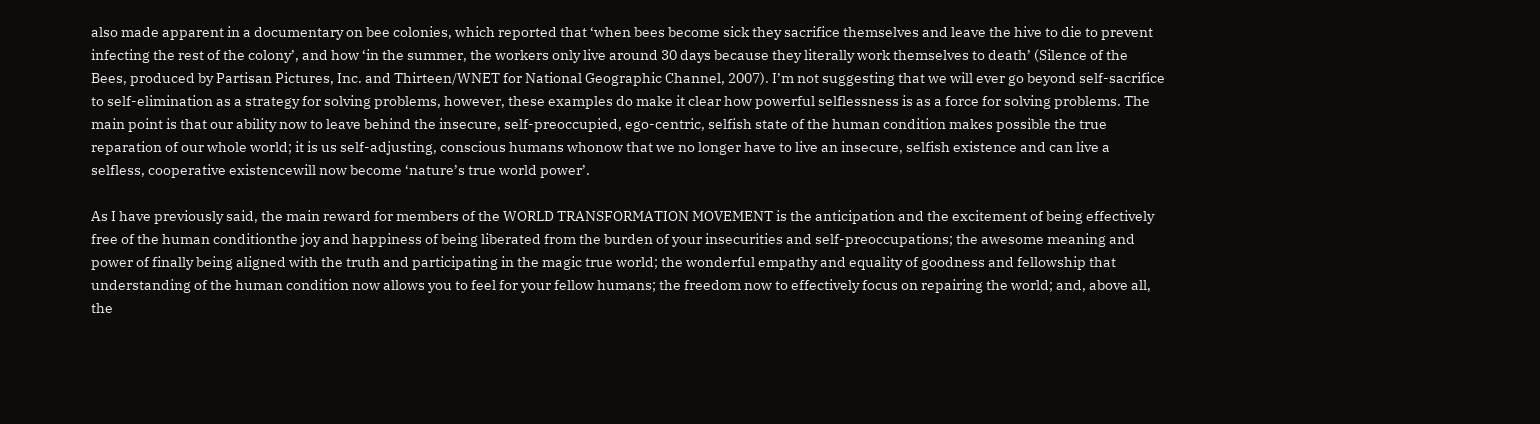also made apparent in a documentary on bee colonies, which reported that ‘when bees become sick they sacrifice themselves and leave the hive to die to prevent infecting the rest of the colony’, and how ‘in the summer, the workers only live around 30 days because they literally work themselves to death’ (Silence of the Bees, produced by Partisan Pictures, Inc. and Thirteen/WNET for National Geographic Channel, 2007). I’m not suggesting that we will ever go beyond self-sacrifice to self-elimination as a strategy for solving problems, however, these examples do make it clear how powerful selflessness is as a force for solving problems. The main point is that our ability now to leave behind the insecure, self-preoccupied, ego-centric, selfish state of the human condition makes possible the true reparation of our whole world; it is us self-adjusting, conscious humans whonow that we no longer have to live an insecure, selfish existence and can live a selfless, cooperative existencewill now become ‘nature’s true world power’.

As I have previously said, the main reward for members of the WORLD TRANSFORMATION MOVEMENT is the anticipation and the excitement of being effectively free of the human conditionthe joy and happiness of being liberated from the burden of your insecurities and self-preoccupations; the awesome meaning and power of finally being aligned with the truth and participating in the magic true world; the wonderful empathy and equality of goodness and fellowship that understanding of the human condition now allows you to feel for your fellow humans; the freedom now to effectively focus on repairing the world; and, above all, the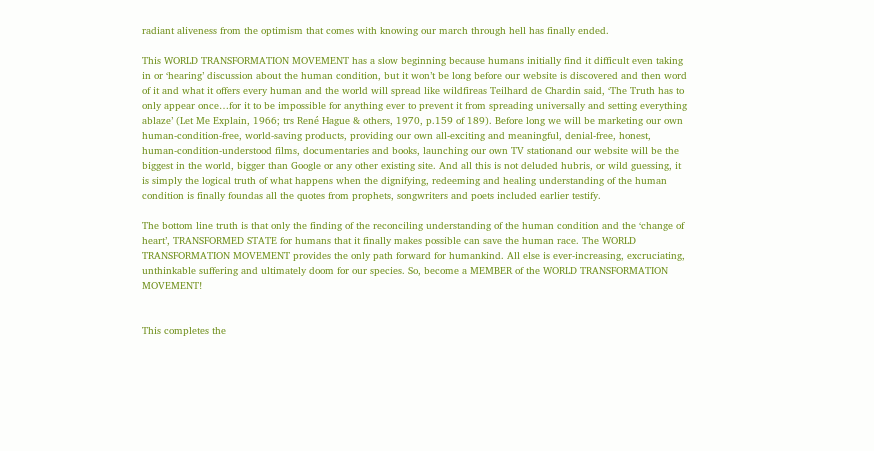radiant aliveness from the optimism that comes with knowing our march through hell has finally ended.

This WORLD TRANSFORMATION MOVEMENT has a slow beginning because humans initially find it difficult even taking in or ‘hearing’ discussion about the human condition, but it won’t be long before our website is discovered and then word of it and what it offers every human and the world will spread like wildfireas Teilhard de Chardin said, ‘The Truth has to only appear once…for it to be impossible for anything ever to prevent it from spreading universally and setting everything ablaze’ (Let Me Explain, 1966; trs René Hague & others, 1970, p.159 of 189). Before long we will be marketing our own human-condition-free, world-saving products, providing our own all-exciting and meaningful, denial-free, honest, human-condition-understood films, documentaries and books, launching our own TV stationand our website will be the biggest in the world, bigger than Google or any other existing site. And all this is not deluded hubris, or wild guessing, it is simply the logical truth of what happens when the dignifying, redeeming and healing understanding of the human condition is finally foundas all the quotes from prophets, songwriters and poets included earlier testify.

The bottom line truth is that only the finding of the reconciling understanding of the human condition and the ‘change of heart’, TRANSFORMED STATE for humans that it finally makes possible can save the human race. The WORLD TRANSFORMATION MOVEMENT provides the only path forward for humankind. All else is ever-increasing, excruciating, unthinkable suffering and ultimately doom for our species. So, become a MEMBER of the WORLD TRANSFORMATION MOVEMENT!


This completes the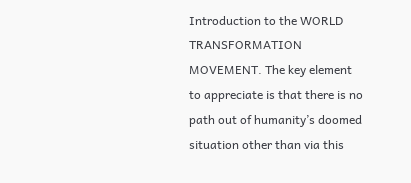Introduction to the WORLD TRANSFORMATION MOVEMENT. The key element to appreciate is that there is no path out of humanity’s doomed situation other than via this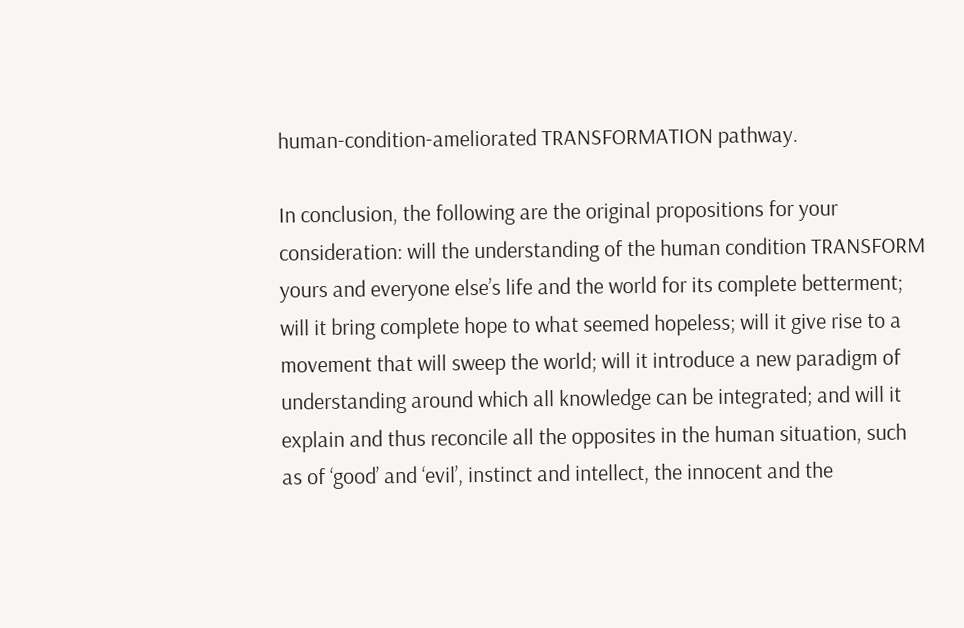human-condition-ameliorated TRANSFORMATION pathway.

In conclusion, the following are the original propositions for your consideration: will the understanding of the human condition TRANSFORM yours and everyone else’s life and the world for its complete betterment; will it bring complete hope to what seemed hopeless; will it give rise to a movement that will sweep the world; will it introduce a new paradigm of understanding around which all knowledge can be integrated; and will it explain and thus reconcile all the opposites in the human situation, such as of ‘good’ and ‘evil’, instinct and intellect, the innocent and the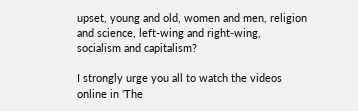upset, young and old, women and men, religion and science, left-wing and right-wing, socialism and capitalism?

I strongly urge you all to watch the videos online in ‘The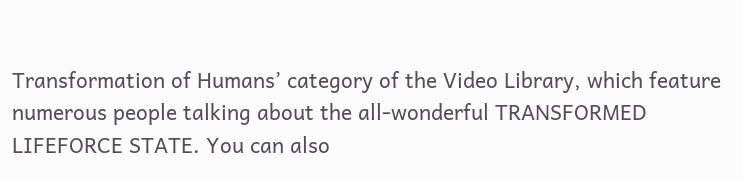Transformation of Humans’ category of the Video Library, which feature numerous people talking about the all-wonderful TRANSFORMED LIFEFORCE STATE. You can also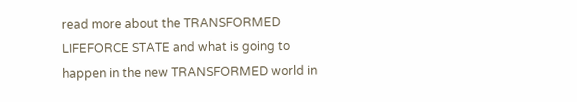read more about the TRANSFORMED LIFEFORCE STATE and what is going to happen in the new TRANSFORMED world in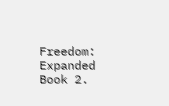Freedom: Expanded Book 2.